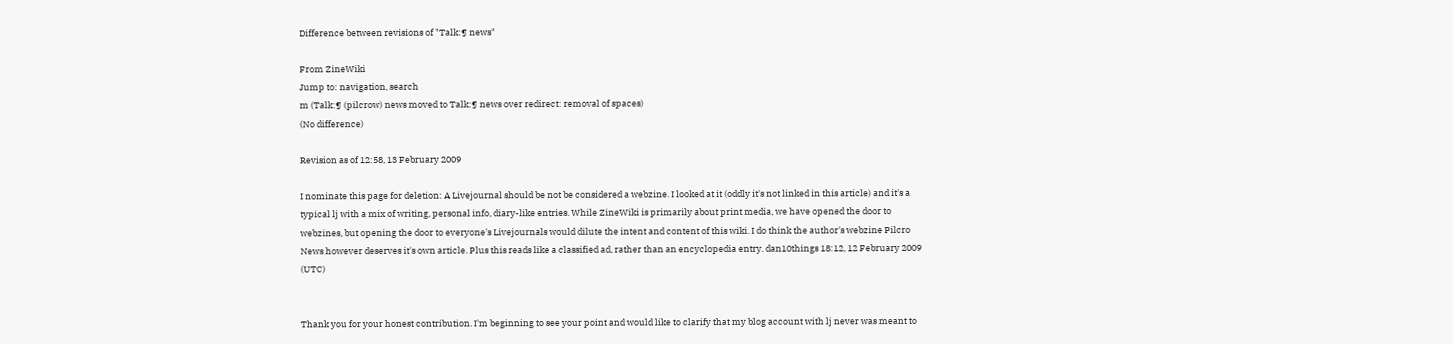Difference between revisions of "Talk:¶ news"

From ZineWiki
Jump to: navigation, search
m (Talk:¶ (pilcrow) news moved to Talk:¶ news over redirect: removal of spaces)
(No difference)

Revision as of 12:58, 13 February 2009

I nominate this page for deletion: A Livejournal should be not be considered a webzine. I looked at it (oddly it's not linked in this article) and it's a typical lj with a mix of writing, personal info, diary-like entries. While ZineWiki is primarily about print media, we have opened the door to webzines, but opening the door to everyone's Livejournals would dilute the intent and content of this wiki. I do think the author's webzine Pilcro News however deserves it's own article. Plus this reads like a classified ad, rather than an encyclopedia entry. dan10things 18:12, 12 February 2009 (UTC)


Thank you for your honest contribution. I'm beginning to see your point and would like to clarify that my blog account with lj never was meant to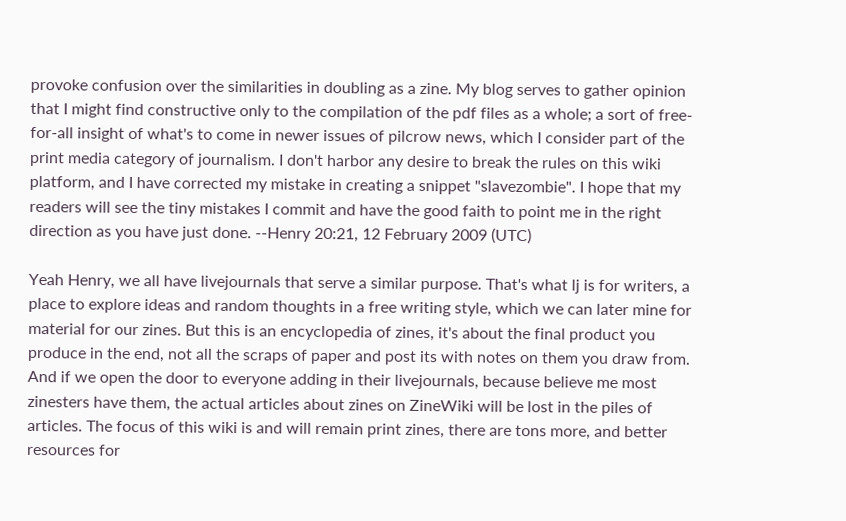provoke confusion over the similarities in doubling as a zine. My blog serves to gather opinion that I might find constructive only to the compilation of the pdf files as a whole; a sort of free-for-all insight of what's to come in newer issues of pilcrow news, which I consider part of the print media category of journalism. I don't harbor any desire to break the rules on this wiki platform, and I have corrected my mistake in creating a snippet "slavezombie". I hope that my readers will see the tiny mistakes I commit and have the good faith to point me in the right direction as you have just done. --Henry 20:21, 12 February 2009 (UTC)

Yeah Henry, we all have livejournals that serve a similar purpose. That's what lj is for writers, a place to explore ideas and random thoughts in a free writing style, which we can later mine for material for our zines. But this is an encyclopedia of zines, it's about the final product you produce in the end, not all the scraps of paper and post its with notes on them you draw from. And if we open the door to everyone adding in their livejournals, because believe me most zinesters have them, the actual articles about zines on ZineWiki will be lost in the piles of articles. The focus of this wiki is and will remain print zines, there are tons more, and better resources for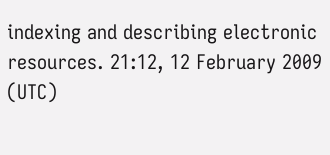indexing and describing electronic resources. 21:12, 12 February 2009 (UTC)